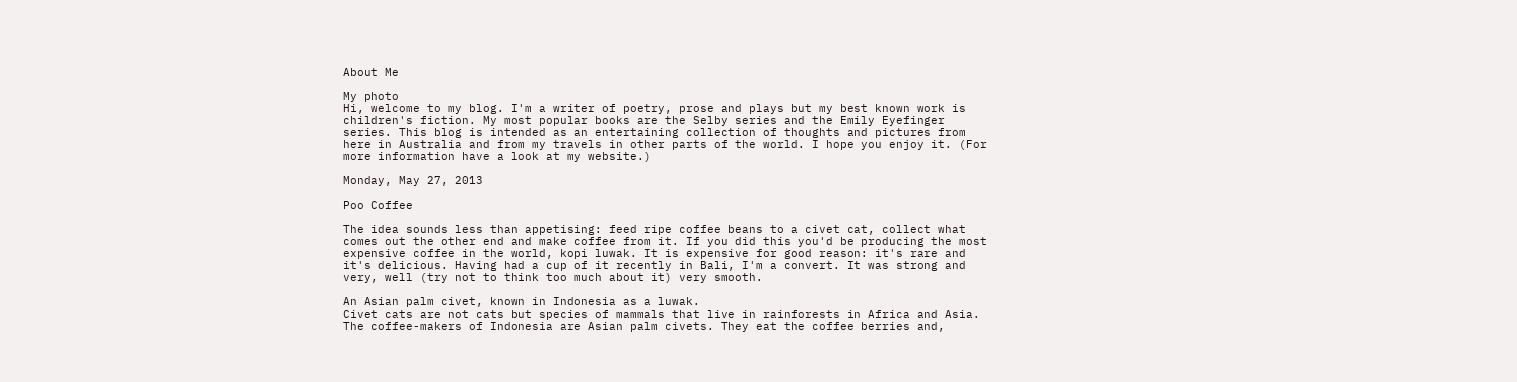About Me

My photo
Hi, welcome to my blog. I'm a writer of poetry, prose and plays but my best known work is children's fiction. My most popular books are the Selby series and the Emily Eyefinger series. This blog is intended as an entertaining collection of thoughts and pictures from here in Australia and from my travels in other parts of the world. I hope you enjoy it. (For more information have a look at my website.)

Monday, May 27, 2013

Poo Coffee

The idea sounds less than appetising: feed ripe coffee beans to a civet cat, collect what comes out the other end and make coffee from it. If you did this you'd be producing the most expensive coffee in the world, kopi luwak. It is expensive for good reason: it's rare and it's delicious. Having had a cup of it recently in Bali, I'm a convert. It was strong and very, well (try not to think too much about it) very smooth.

An Asian palm civet, known in Indonesia as a luwak.
Civet cats are not cats but species of mammals that live in rainforests in Africa and Asia. The coffee-makers of Indonesia are Asian palm civets. They eat the coffee berries and,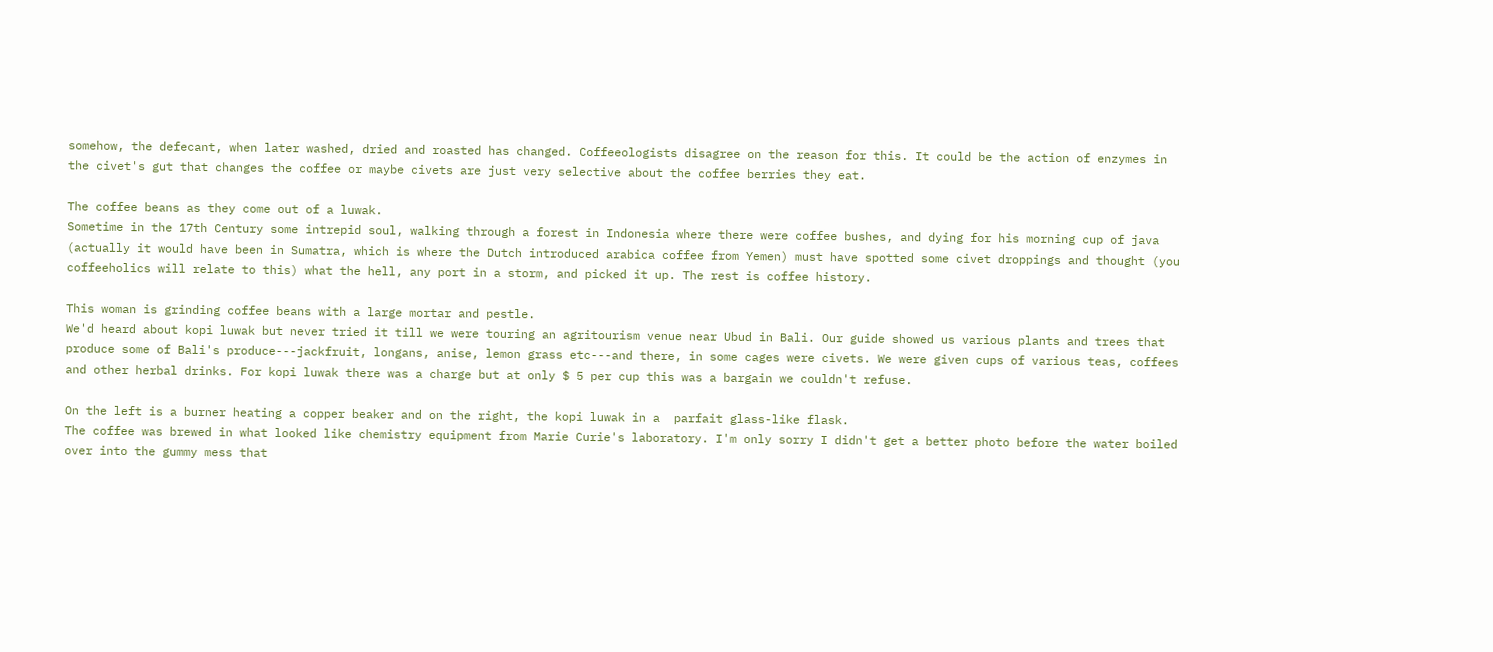somehow, the defecant, when later washed, dried and roasted has changed. Coffeeologists disagree on the reason for this. It could be the action of enzymes in the civet's gut that changes the coffee or maybe civets are just very selective about the coffee berries they eat.

The coffee beans as they come out of a luwak.
Sometime in the 17th Century some intrepid soul, walking through a forest in Indonesia where there were coffee bushes, and dying for his morning cup of java (actually it would have been in Sumatra, which is where the Dutch introduced arabica coffee from Yemen) must have spotted some civet droppings and thought (you coffeeholics will relate to this) what the hell, any port in a storm, and picked it up. The rest is coffee history.

This woman is grinding coffee beans with a large mortar and pestle.
We'd heard about kopi luwak but never tried it till we were touring an agritourism venue near Ubud in Bali. Our guide showed us various plants and trees that produce some of Bali's produce---jackfruit, longans, anise, lemon grass etc---and there, in some cages were civets. We were given cups of various teas, coffees and other herbal drinks. For kopi luwak there was a charge but at only $ 5 per cup this was a bargain we couldn't refuse.

On the left is a burner heating a copper beaker and on the right, the kopi luwak in a  parfait glass-like flask.
The coffee was brewed in what looked like chemistry equipment from Marie Curie's laboratory. I'm only sorry I didn't get a better photo before the water boiled over into the gummy mess that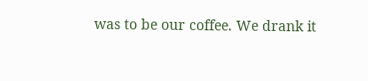was to be our coffee. We drank it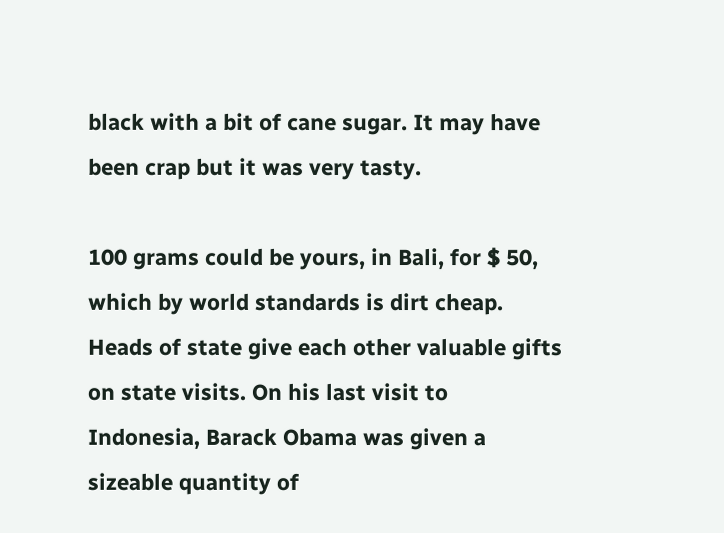black with a bit of cane sugar. It may have been crap but it was very tasty.

100 grams could be yours, in Bali, for $ 50, which by world standards is dirt cheap.
Heads of state give each other valuable gifts on state visits. On his last visit to Indonesia, Barack Obama was given a sizeable quantity of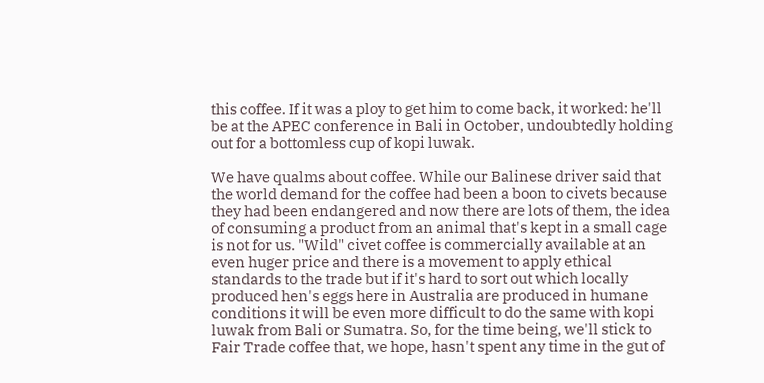this coffee. If it was a ploy to get him to come back, it worked: he'll be at the APEC conference in Bali in October, undoubtedly holding out for a bottomless cup of kopi luwak.

We have qualms about coffee. While our Balinese driver said that the world demand for the coffee had been a boon to civets because they had been endangered and now there are lots of them, the idea of consuming a product from an animal that's kept in a small cage is not for us. "Wild" civet coffee is commercially available at an even huger price and there is a movement to apply ethical standards to the trade but if it's hard to sort out which locally produced hen's eggs here in Australia are produced in humane conditions it will be even more difficult to do the same with kopi luwak from Bali or Sumatra. So, for the time being, we'll stick to
Fair Trade coffee that, we hope, hasn't spent any time in the gut of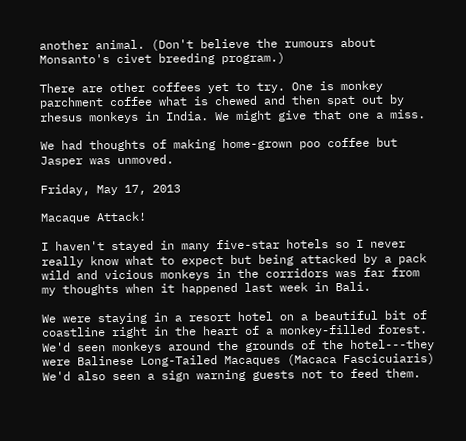another animal. (Don't believe the rumours about Monsanto's civet breeding program.)

There are other coffees yet to try. One is monkey parchment coffee what is chewed and then spat out by rhesus monkeys in India. We might give that one a miss.

We had thoughts of making home-grown poo coffee but Jasper was unmoved.

Friday, May 17, 2013

Macaque Attack!

I haven't stayed in many five-star hotels so I never really know what to expect but being attacked by a pack wild and vicious monkeys in the corridors was far from my thoughts when it happened last week in Bali.

We were staying in a resort hotel on a beautiful bit of coastline right in the heart of a monkey-filled forest. We'd seen monkeys around the grounds of the hotel---they were Balinese Long-Tailed Macaques (Macaca Fascicuiaris) We'd also seen a sign warning guests not to feed them.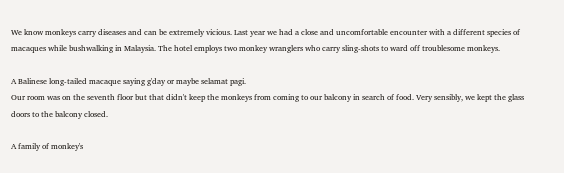We know monkeys carry diseases and can be extremely vicious. Last year we had a close and uncomfortable encounter with a different species of macaques while bushwalking in Malaysia. The hotel employs two monkey wranglers who carry sling-shots to ward off troublesome monkeys.

A Balinese long-tailed macaque saying g'day or maybe selamat pagi.
Our room was on the seventh floor but that didn't keep the monkeys from coming to our balcony in search of food. Very sensibly, we kept the glass doors to the balcony closed.

A family of monkey's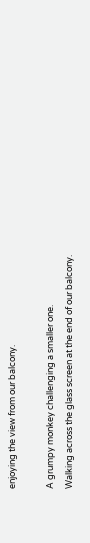enjoying the view from our balcony.

A grumpy monkey challenging a smaller one.
Walking across the glass screen at the end of our balcony.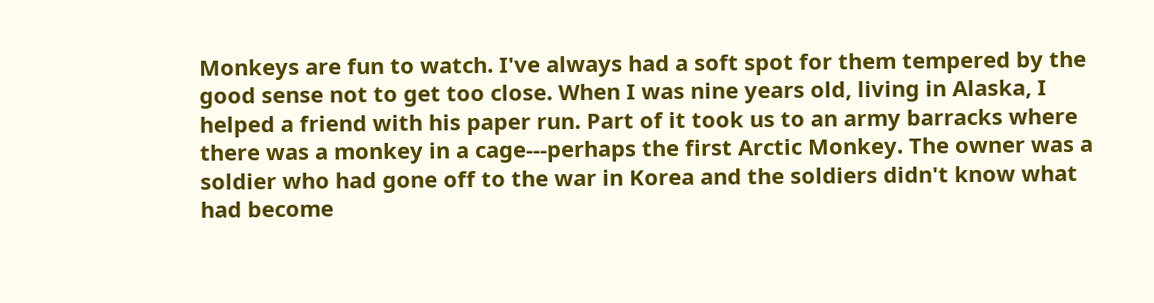Monkeys are fun to watch. I've always had a soft spot for them tempered by the good sense not to get too close. When I was nine years old, living in Alaska, I helped a friend with his paper run. Part of it took us to an army barracks where there was a monkey in a cage---perhaps the first Arctic Monkey. The owner was a soldier who had gone off to the war in Korea and the soldiers didn't know what had become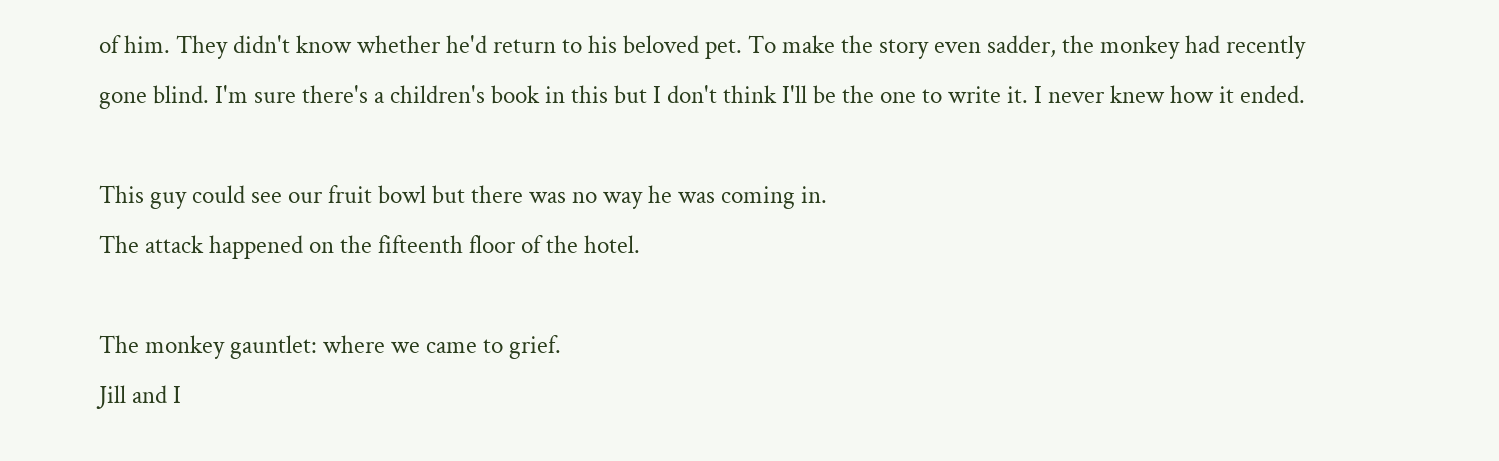of him. They didn't know whether he'd return to his beloved pet. To make the story even sadder, the monkey had recently gone blind. I'm sure there's a children's book in this but I don't think I'll be the one to write it. I never knew how it ended.

This guy could see our fruit bowl but there was no way he was coming in.
The attack happened on the fifteenth floor of the hotel.

The monkey gauntlet: where we came to grief.
Jill and I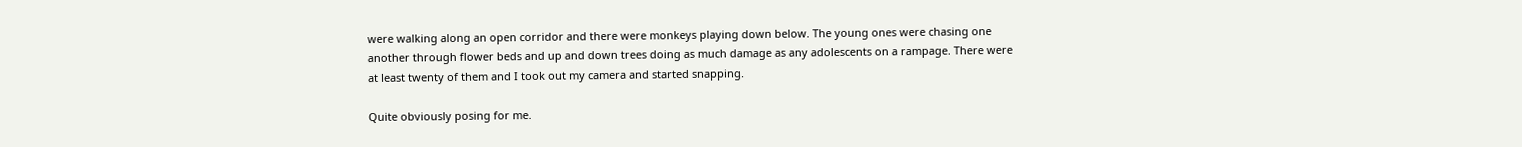were walking along an open corridor and there were monkeys playing down below. The young ones were chasing one another through flower beds and up and down trees doing as much damage as any adolescents on a rampage. There were at least twenty of them and I took out my camera and started snapping.

Quite obviously posing for me.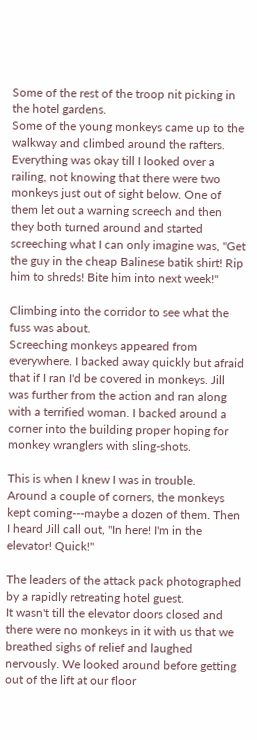Some of the rest of the troop nit picking in the hotel gardens.
Some of the young monkeys came up to the walkway and climbed around the rafters. Everything was okay till I looked over a railing, not knowing that there were two monkeys just out of sight below. One of them let out a warning screech and then they both turned around and started screeching what I can only imagine was, "Get the guy in the cheap Balinese batik shirt! Rip him to shreds! Bite him into next week!"

Climbing into the corridor to see what the fuss was about.
Screeching monkeys appeared from everywhere. I backed away quickly but afraid that if I ran I'd be covered in monkeys. Jill was further from the action and ran along with a terrified woman. I backed around a corner into the building proper hoping for monkey wranglers with sling-shots.

This is when I knew I was in trouble.
Around a couple of corners, the monkeys kept coming---maybe a dozen of them. Then I heard Jill call out, "In here! I'm in the elevator! Quick!"

The leaders of the attack pack photographed by a rapidly retreating hotel guest.
It wasn't till the elevator doors closed and there were no monkeys in it with us that we breathed sighs of relief and laughed nervously. We looked around before getting out of the lift at our floor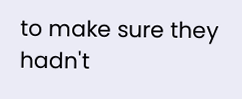to make sure they hadn't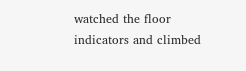watched the floor indicators and climbed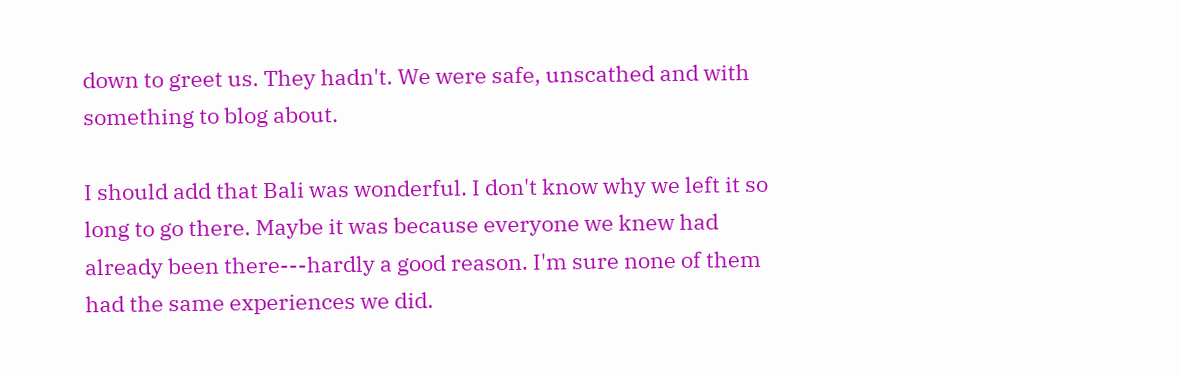down to greet us. They hadn't. We were safe, unscathed and with something to blog about.

I should add that Bali was wonderful. I don't know why we left it so long to go there. Maybe it was because everyone we knew had already been there---hardly a good reason. I'm sure none of them had the same experiences we did.